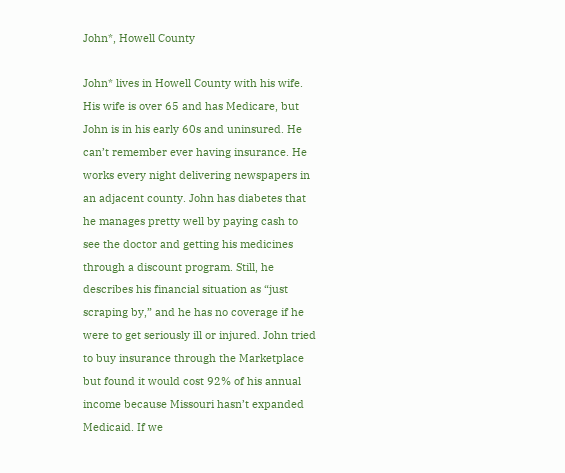John*, Howell County

John* lives in Howell County with his wife. His wife is over 65 and has Medicare, but John is in his early 60s and uninsured. He can’t remember ever having insurance. He works every night delivering newspapers in an adjacent county. John has diabetes that he manages pretty well by paying cash to see the doctor and getting his medicines through a discount program. Still, he describes his financial situation as “just scraping by,” and he has no coverage if he were to get seriously ill or injured. John tried to buy insurance through the Marketplace but found it would cost 92% of his annual income because Missouri hasn’t expanded Medicaid. If we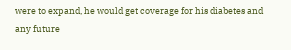were to expand, he would get coverage for his diabetes and any future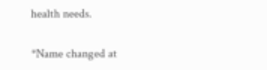health needs.

*Name changed at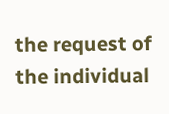the request of the individual